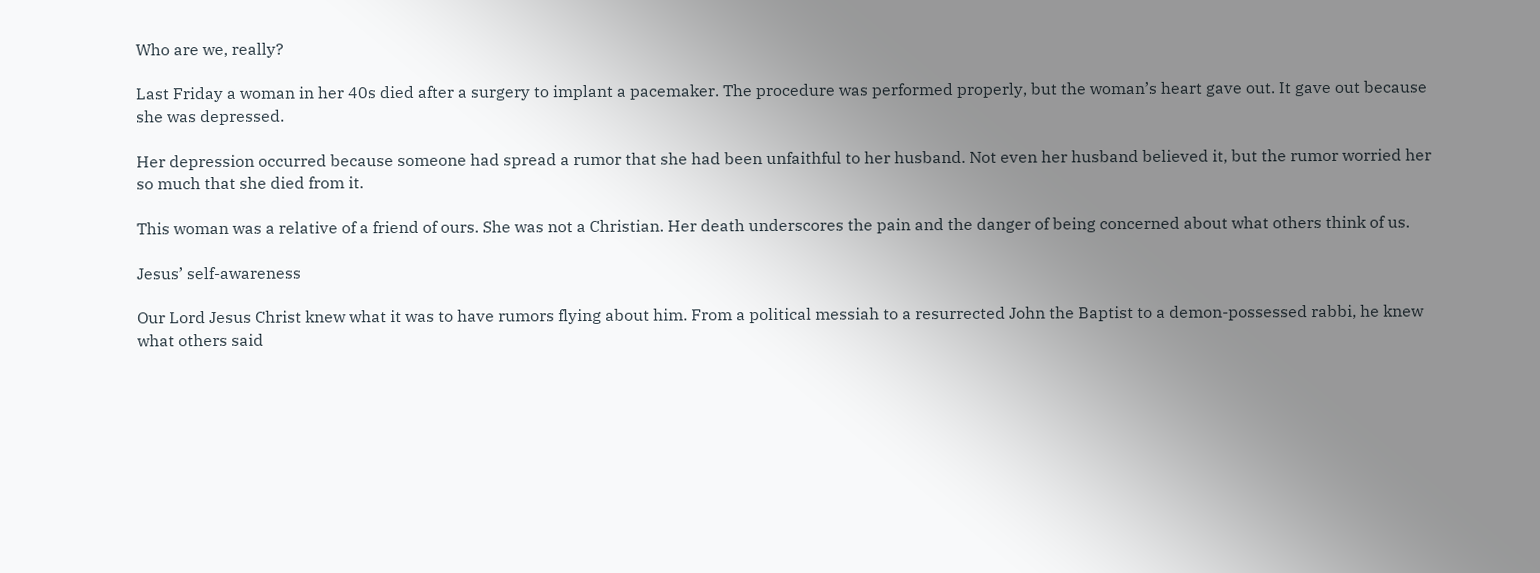Who are we, really?

Last Friday a woman in her 40s died after a surgery to implant a pacemaker. The procedure was performed properly, but the woman’s heart gave out. It gave out because she was depressed.

Her depression occurred because someone had spread a rumor that she had been unfaithful to her husband. Not even her husband believed it, but the rumor worried her so much that she died from it.

This woman was a relative of a friend of ours. She was not a Christian. Her death underscores the pain and the danger of being concerned about what others think of us.

Jesus’ self-awareness

Our Lord Jesus Christ knew what it was to have rumors flying about him. From a political messiah to a resurrected John the Baptist to a demon-possessed rabbi, he knew what others said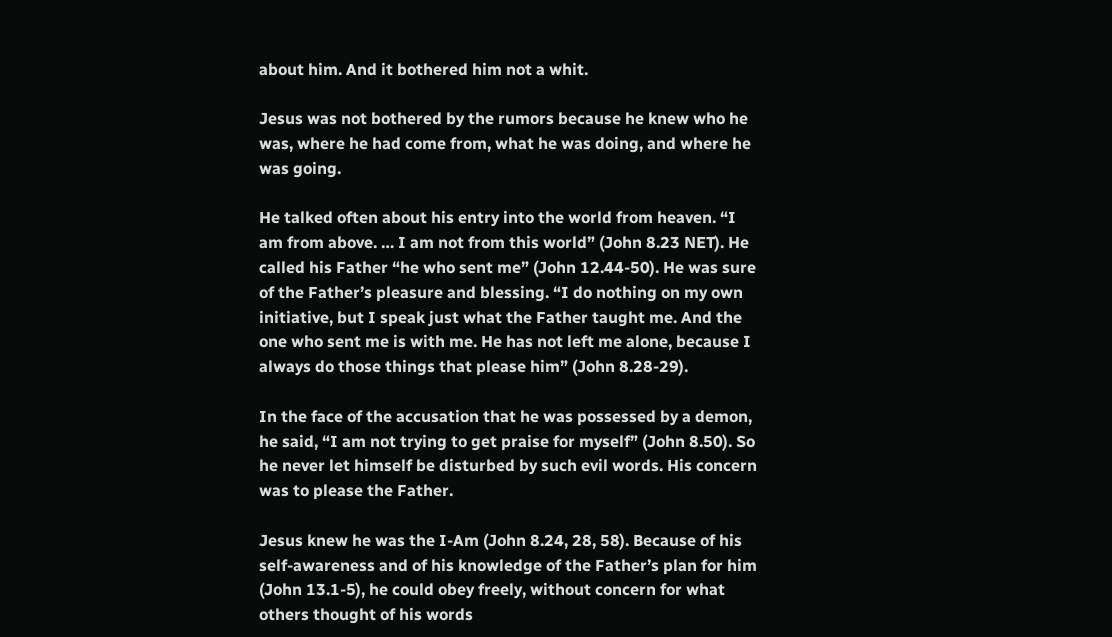about him. And it bothered him not a whit.

Jesus was not bothered by the rumors because he knew who he was, where he had come from, what he was doing, and where he was going.

He talked often about his entry into the world from heaven. “I am from above. … I am not from this world” (John 8.23 NET). He called his Father “he who sent me” (John 12.44-50). He was sure of the Father’s pleasure and blessing. “I do nothing on my own initiative, but I speak just what the Father taught me. And the one who sent me is with me. He has not left me alone, because I always do those things that please him” (John 8.28-29).

In the face of the accusation that he was possessed by a demon, he said, “I am not trying to get praise for myself” (John 8.50). So he never let himself be disturbed by such evil words. His concern was to please the Father.

Jesus knew he was the I-Am (John 8.24, 28, 58). Because of his self-awareness and of his knowledge of the Father’s plan for him (John 13.1-5), he could obey freely, without concern for what others thought of his words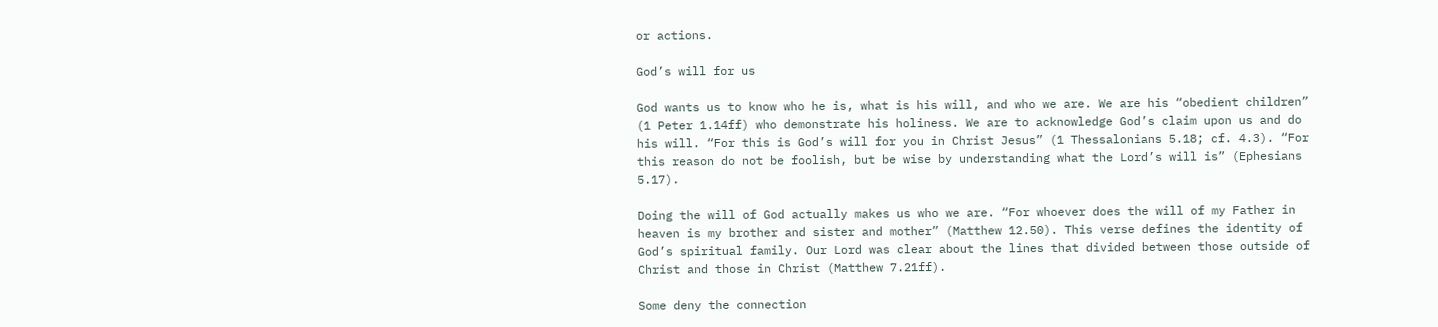or actions.

God’s will for us

God wants us to know who he is, what is his will, and who we are. We are his “obedient children” (1 Peter 1.14ff) who demonstrate his holiness. We are to acknowledge God’s claim upon us and do his will. “For this is God’s will for you in Christ Jesus” (1 Thessalonians 5.18; cf. 4.3). “For this reason do not be foolish, but be wise by understanding what the Lord’s will is” (Ephesians 5.17).

Doing the will of God actually makes us who we are. “For whoever does the will of my Father in heaven is my brother and sister and mother” (Matthew 12.50). This verse defines the identity of God’s spiritual family. Our Lord was clear about the lines that divided between those outside of Christ and those in Christ (Matthew 7.21ff).

Some deny the connection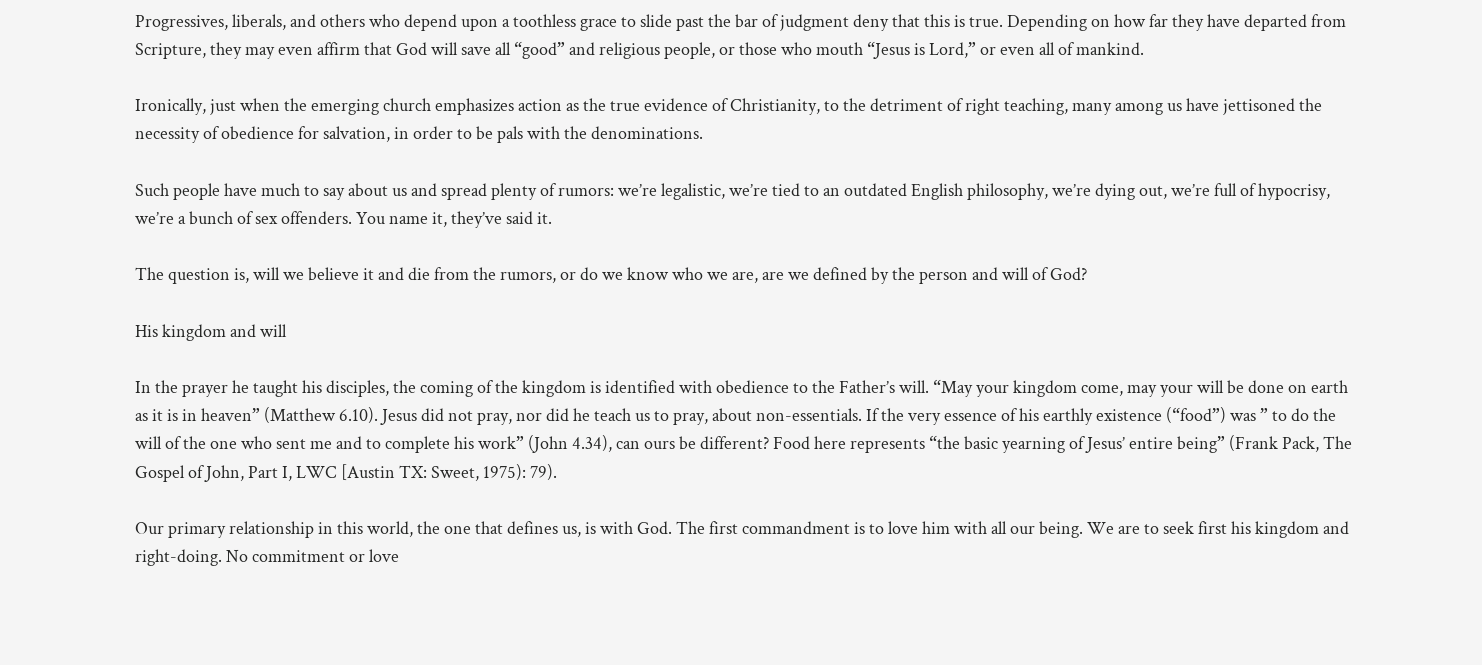Progressives, liberals, and others who depend upon a toothless grace to slide past the bar of judgment deny that this is true. Depending on how far they have departed from Scripture, they may even affirm that God will save all “good” and religious people, or those who mouth “Jesus is Lord,” or even all of mankind.

Ironically, just when the emerging church emphasizes action as the true evidence of Christianity, to the detriment of right teaching, many among us have jettisoned the necessity of obedience for salvation, in order to be pals with the denominations.

Such people have much to say about us and spread plenty of rumors: we’re legalistic, we’re tied to an outdated English philosophy, we’re dying out, we’re full of hypocrisy, we’re a bunch of sex offenders. You name it, they’ve said it.

The question is, will we believe it and die from the rumors, or do we know who we are, are we defined by the person and will of God?

His kingdom and will

In the prayer he taught his disciples, the coming of the kingdom is identified with obedience to the Father’s will. “May your kingdom come, may your will be done on earth as it is in heaven” (Matthew 6.10). Jesus did not pray, nor did he teach us to pray, about non-essentials. If the very essence of his earthly existence (“food”) was ” to do the will of the one who sent me and to complete his work” (John 4.34), can ours be different? Food here represents “the basic yearning of Jesus’ entire being” (Frank Pack, The Gospel of John, Part I, LWC [Austin TX: Sweet, 1975): 79).

Our primary relationship in this world, the one that defines us, is with God. The first commandment is to love him with all our being. We are to seek first his kingdom and right-doing. No commitment or love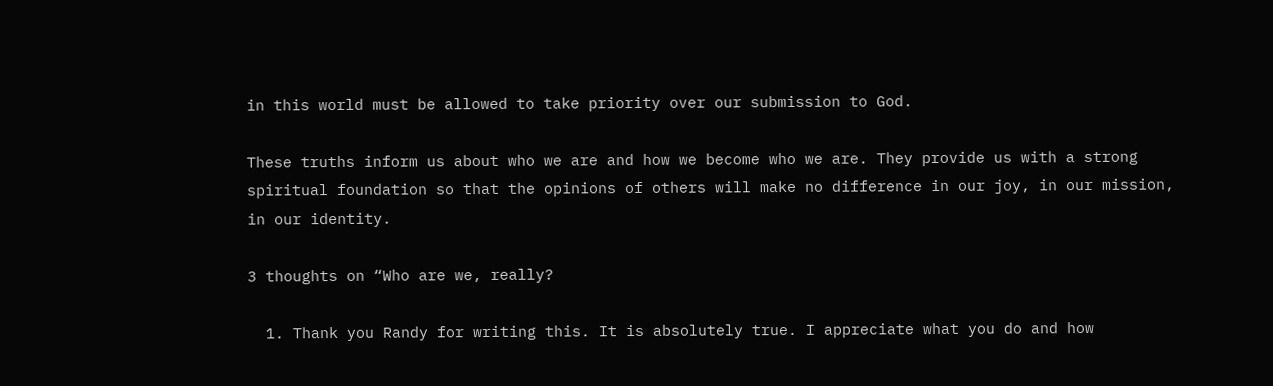in this world must be allowed to take priority over our submission to God.

These truths inform us about who we are and how we become who we are. They provide us with a strong spiritual foundation so that the opinions of others will make no difference in our joy, in our mission, in our identity.

3 thoughts on “Who are we, really?

  1. Thank you Randy for writing this. It is absolutely true. I appreciate what you do and how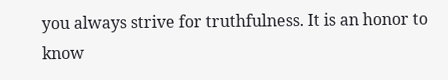you always strive for truthfulness. It is an honor to know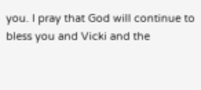you. I pray that God will continue to bless you and Vicki and the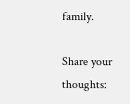family.

Share your thoughts: